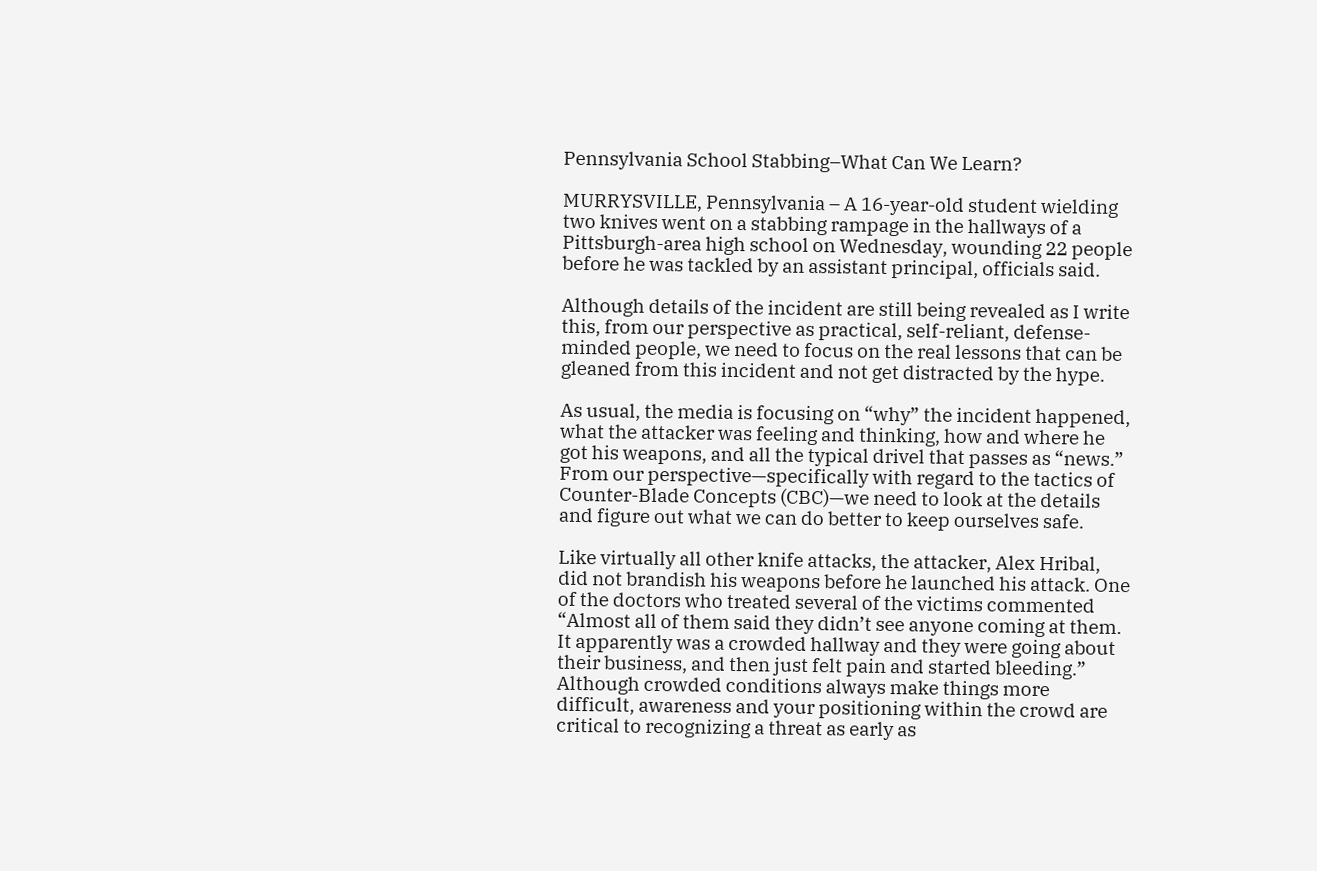Pennsylvania School Stabbing–What Can We Learn?

MURRYSVILLE, Pennsylvania – A 16-year-old student wielding two knives went on a stabbing rampage in the hallways of a Pittsburgh-area high school on Wednesday, wounding 22 people before he was tackled by an assistant principal, officials said.

Although details of the incident are still being revealed as I write this, from our perspective as practical, self-reliant, defense-minded people, we need to focus on the real lessons that can be gleaned from this incident and not get distracted by the hype.

As usual, the media is focusing on “why” the incident happened, what the attacker was feeling and thinking, how and where he got his weapons, and all the typical drivel that passes as “news.” From our perspective—specifically with regard to the tactics of Counter-Blade Concepts (CBC)—we need to look at the details and figure out what we can do better to keep ourselves safe.

Like virtually all other knife attacks, the attacker, Alex Hribal, did not brandish his weapons before he launched his attack. One of the doctors who treated several of the victims commented “Almost all of them said they didn’t see anyone coming at them. It apparently was a crowded hallway and they were going about their business, and then just felt pain and started bleeding.” Although crowded conditions always make things more difficult, awareness and your positioning within the crowd are critical to recognizing a threat as early as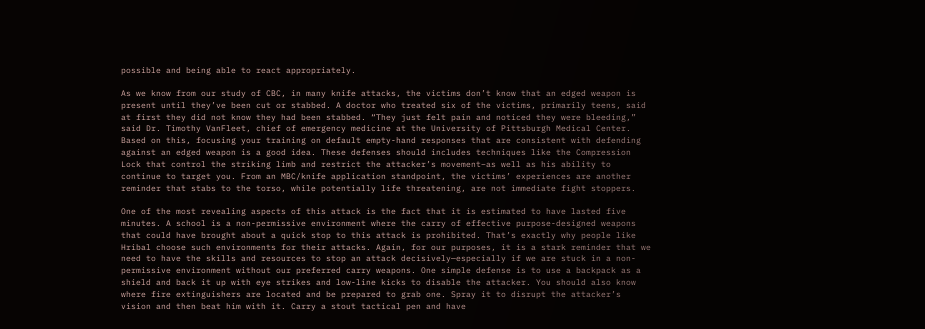possible and being able to react appropriately.

As we know from our study of CBC, in many knife attacks, the victims don’t know that an edged weapon is present until they’ve been cut or stabbed. A doctor who treated six of the victims, primarily teens, said at first they did not know they had been stabbed. “They just felt pain and noticed they were bleeding,” said Dr. Timothy VanFleet, chief of emergency medicine at the University of Pittsburgh Medical Center. Based on this, focusing your training on default empty-hand responses that are consistent with defending against an edged weapon is a good idea. These defenses should includes techniques like the Compression Lock that control the striking limb and restrict the attacker’s movement–as well as his ability to continue to target you. From an MBC/knife application standpoint, the victims’ experiences are another reminder that stabs to the torso, while potentially life threatening, are not immediate fight stoppers.

One of the most revealing aspects of this attack is the fact that it is estimated to have lasted five minutes. A school is a non-permissive environment where the carry of effective purpose-designed weapons that could have brought about a quick stop to this attack is prohibited. That’s exactly why people like Hribal choose such environments for their attacks. Again, for our purposes, it is a stark reminder that we need to have the skills and resources to stop an attack decisively—especially if we are stuck in a non-permissive environment without our preferred carry weapons. One simple defense is to use a backpack as a shield and back it up with eye strikes and low-line kicks to disable the attacker. You should also know where fire extinguishers are located and be prepared to grab one. Spray it to disrupt the attacker’s vision and then beat him with it. Carry a stout tactical pen and have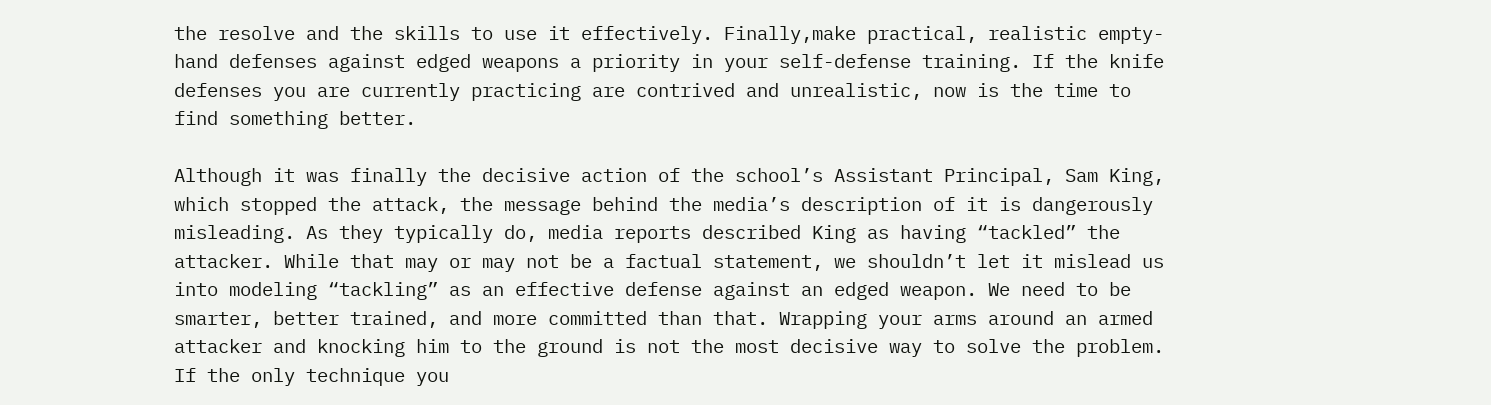the resolve and the skills to use it effectively. Finally,make practical, realistic empty-hand defenses against edged weapons a priority in your self-defense training. If the knife defenses you are currently practicing are contrived and unrealistic, now is the time to find something better.

Although it was finally the decisive action of the school’s Assistant Principal, Sam King, which stopped the attack, the message behind the media’s description of it is dangerously misleading. As they typically do, media reports described King as having “tackled” the attacker. While that may or may not be a factual statement, we shouldn’t let it mislead us into modeling “tackling” as an effective defense against an edged weapon. We need to be smarter, better trained, and more committed than that. Wrapping your arms around an armed attacker and knocking him to the ground is not the most decisive way to solve the problem. If the only technique you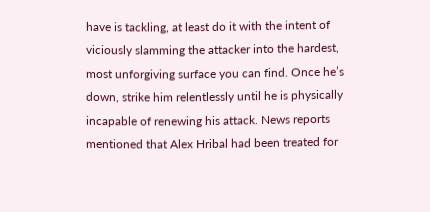have is tackling, at least do it with the intent of viciously slamming the attacker into the hardest, most unforgiving surface you can find. Once he’s down, strike him relentlessly until he is physically incapable of renewing his attack. News reports mentioned that Alex Hribal had been treated for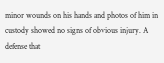minor wounds on his hands and photos of him in custody showed no signs of obvious injury. A defense that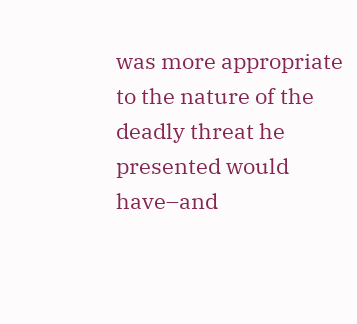was more appropriate to the nature of the deadly threat he presented would have–and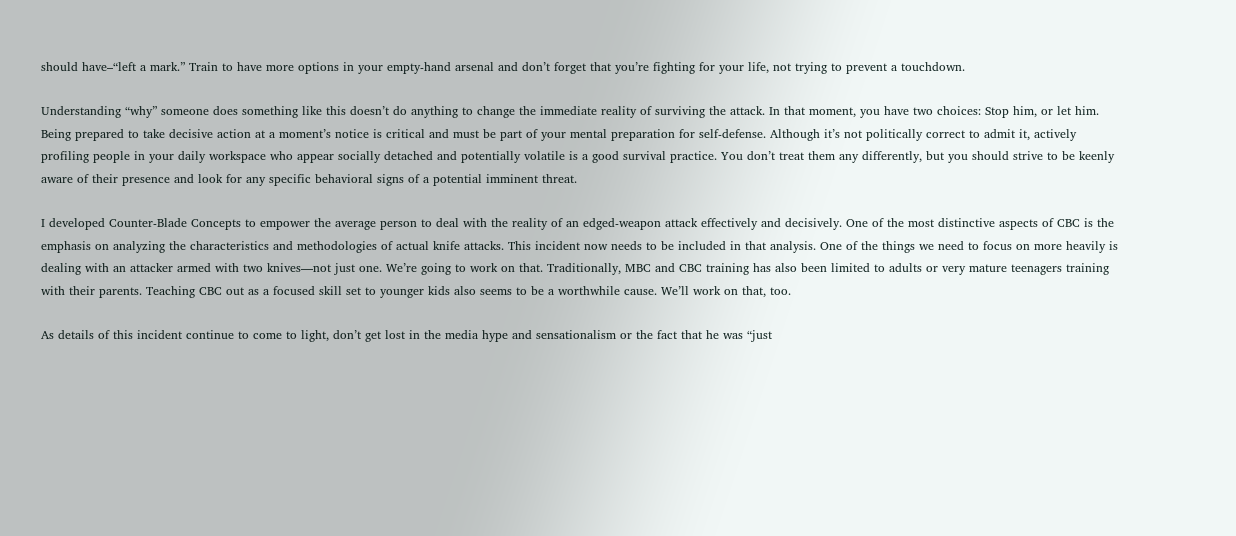should have–“left a mark.” Train to have more options in your empty-hand arsenal and don’t forget that you’re fighting for your life, not trying to prevent a touchdown.

Understanding “why” someone does something like this doesn’t do anything to change the immediate reality of surviving the attack. In that moment, you have two choices: Stop him, or let him. Being prepared to take decisive action at a moment’s notice is critical and must be part of your mental preparation for self-defense. Although it’s not politically correct to admit it, actively profiling people in your daily workspace who appear socially detached and potentially volatile is a good survival practice. You don’t treat them any differently, but you should strive to be keenly aware of their presence and look for any specific behavioral signs of a potential imminent threat.

I developed Counter-Blade Concepts to empower the average person to deal with the reality of an edged-weapon attack effectively and decisively. One of the most distinctive aspects of CBC is the emphasis on analyzing the characteristics and methodologies of actual knife attacks. This incident now needs to be included in that analysis. One of the things we need to focus on more heavily is dealing with an attacker armed with two knives—not just one. We’re going to work on that. Traditionally, MBC and CBC training has also been limited to adults or very mature teenagers training with their parents. Teaching CBC out as a focused skill set to younger kids also seems to be a worthwhile cause. We’ll work on that, too.

As details of this incident continue to come to light, don’t get lost in the media hype and sensationalism or the fact that he was “just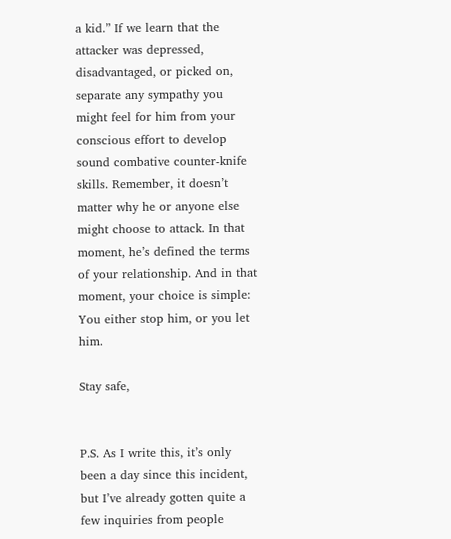a kid.” If we learn that the attacker was depressed, disadvantaged, or picked on, separate any sympathy you might feel for him from your conscious effort to develop sound combative counter-knife skills. Remember, it doesn’t matter why he or anyone else might choose to attack. In that moment, he’s defined the terms of your relationship. And in that moment, your choice is simple: You either stop him, or you let him.

Stay safe,


P.S. As I write this, it’s only been a day since this incident, but I’ve already gotten quite a few inquiries from people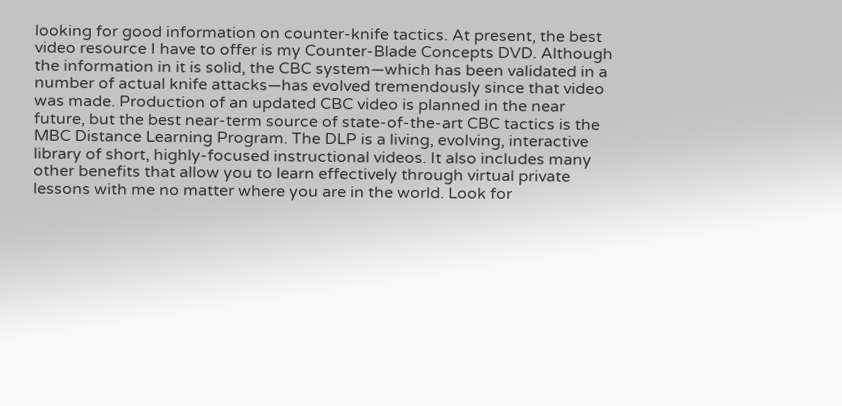looking for good information on counter-knife tactics. At present, the best video resource I have to offer is my Counter-Blade Concepts DVD. Although the information in it is solid, the CBC system—which has been validated in a number of actual knife attacks—has evolved tremendously since that video was made. Production of an updated CBC video is planned in the near future, but the best near-term source of state-of-the-art CBC tactics is the MBC Distance Learning Program. The DLP is a living, evolving, interactive library of short, highly-focused instructional videos. It also includes many other benefits that allow you to learn effectively through virtual private lessons with me no matter where you are in the world. Look for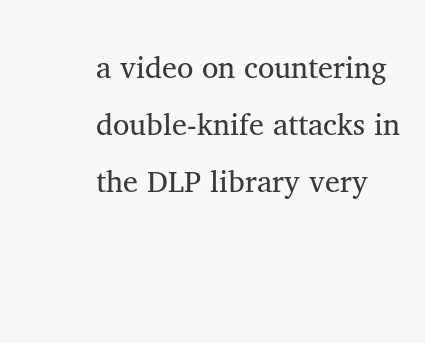a video on countering double-knife attacks in the DLP library very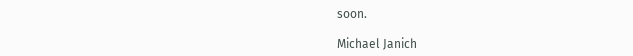soon.

Michael Janich